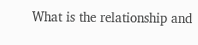What is the relationship and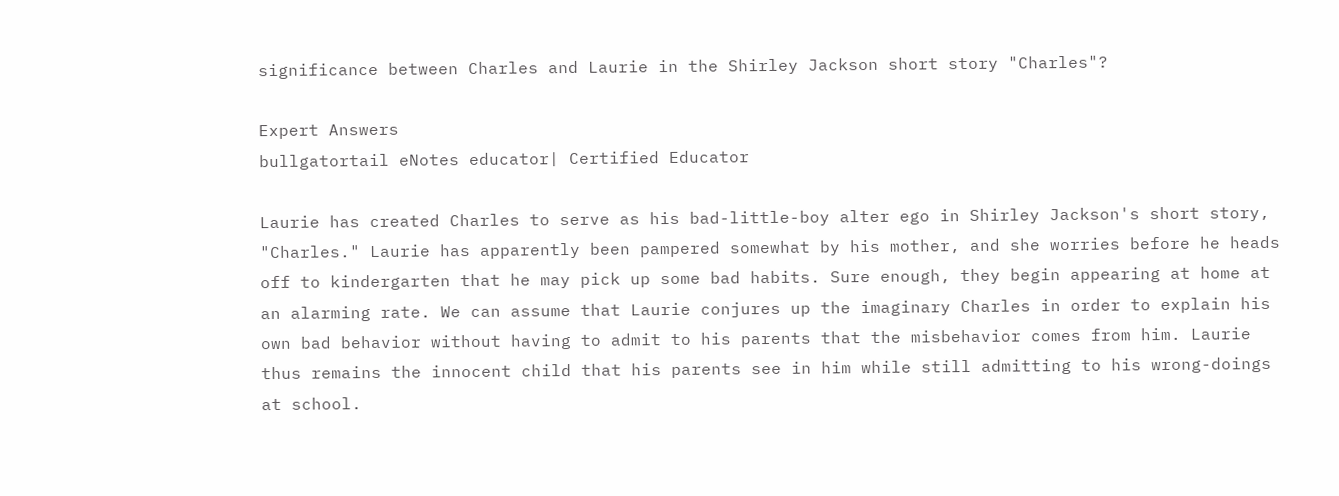significance between Charles and Laurie in the Shirley Jackson short story "Charles"?

Expert Answers
bullgatortail eNotes educator| Certified Educator

Laurie has created Charles to serve as his bad-little-boy alter ego in Shirley Jackson's short story, "Charles." Laurie has apparently been pampered somewhat by his mother, and she worries before he heads off to kindergarten that he may pick up some bad habits. Sure enough, they begin appearing at home at an alarming rate. We can assume that Laurie conjures up the imaginary Charles in order to explain his own bad behavior without having to admit to his parents that the misbehavior comes from him. Laurie thus remains the innocent child that his parents see in him while still admitting to his wrong-doings at school.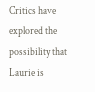Critics have explored the possibility that Laurie is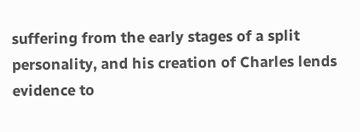suffering from the early stages of a split personality, and his creation of Charles lends evidence to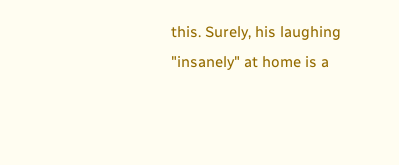this. Surely, his laughing "insanely" at home is a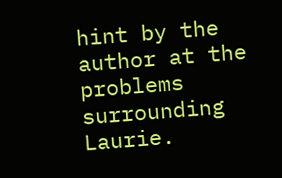hint by the author at the problems surrounding Laurie.